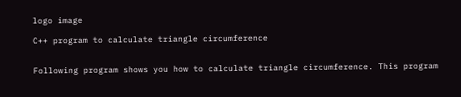logo image

C++ program to calculate triangle circumference


Following program shows you how to calculate triangle circumference. This program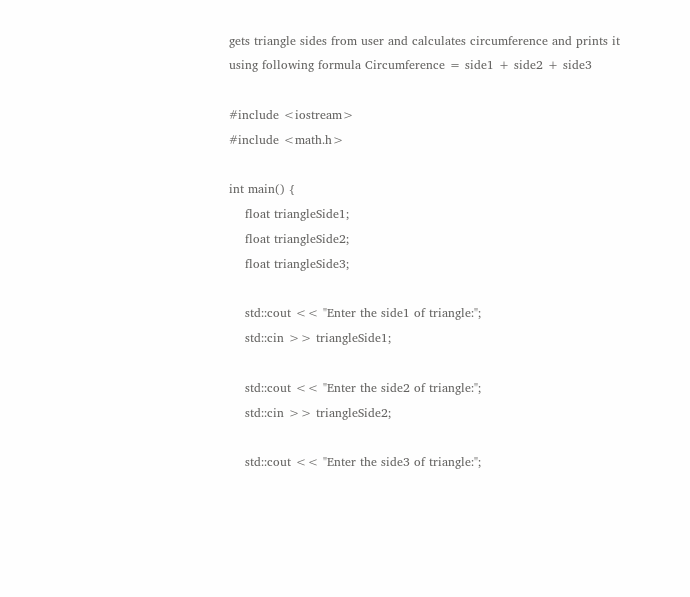gets triangle sides from user and calculates circumference and prints it using following formula Circumference = side1 + side2 + side3

#include <iostream>
#include <math.h>

int main() {
    float triangleSide1;
    float triangleSide2;
    float triangleSide3;

    std::cout << "Enter the side1 of triangle:";
    std::cin >> triangleSide1;

    std::cout << "Enter the side2 of triangle:";
    std::cin >> triangleSide2;

    std::cout << "Enter the side3 of triangle:";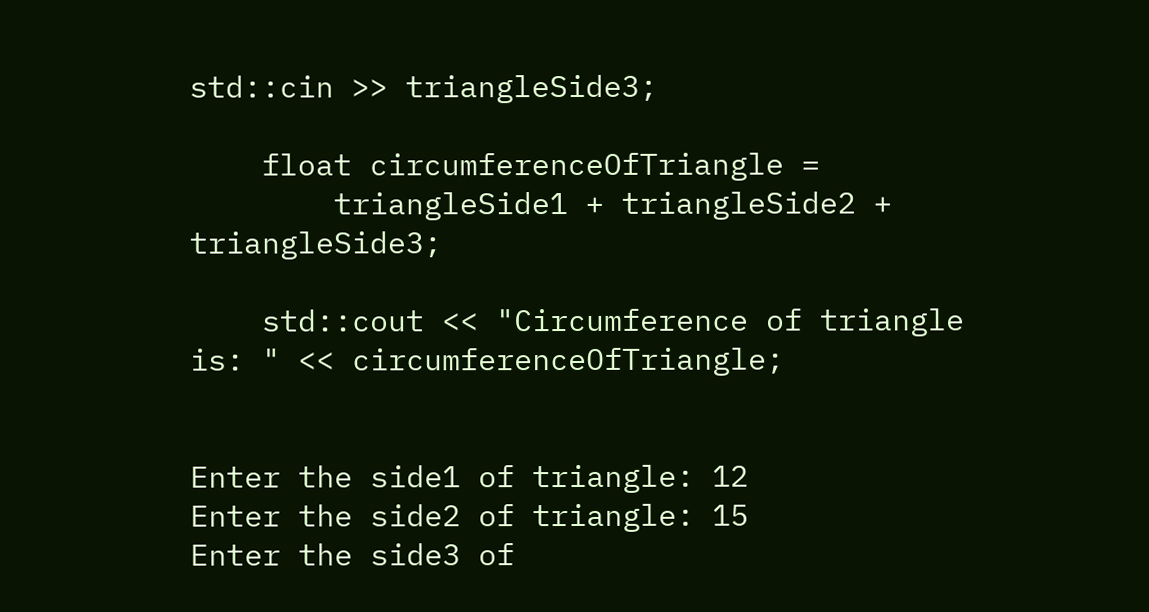std::cin >> triangleSide3;

    float circumferenceOfTriangle =
        triangleSide1 + triangleSide2 + triangleSide3;

    std::cout << "Circumference of triangle is: " << circumferenceOfTriangle;


Enter the side1 of triangle: 12
Enter the side2 of triangle: 15
Enter the side3 of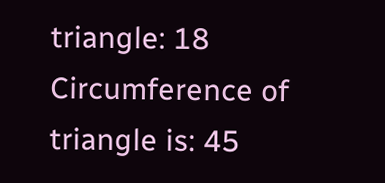triangle: 18
Circumference of triangle is: 45